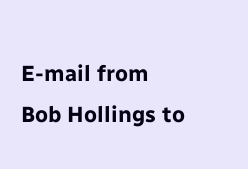E-mail from Bob Hollings to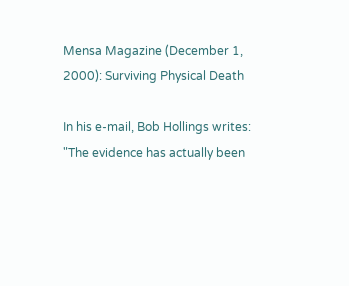Mensa Magazine (December 1, 2000): Surviving Physical Death

In his e-mail, Bob Hollings writes:
"The evidence has actually been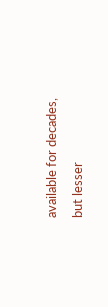available for decades, but lesser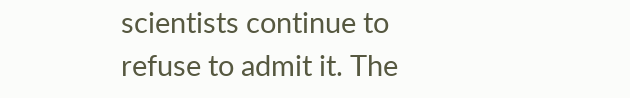scientists continue to refuse to admit it. The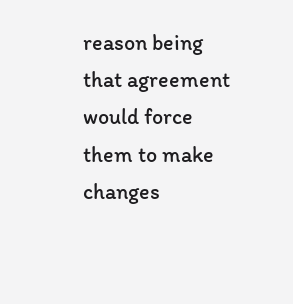reason being that agreement would force them to make changes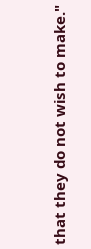that they do not wish to make."